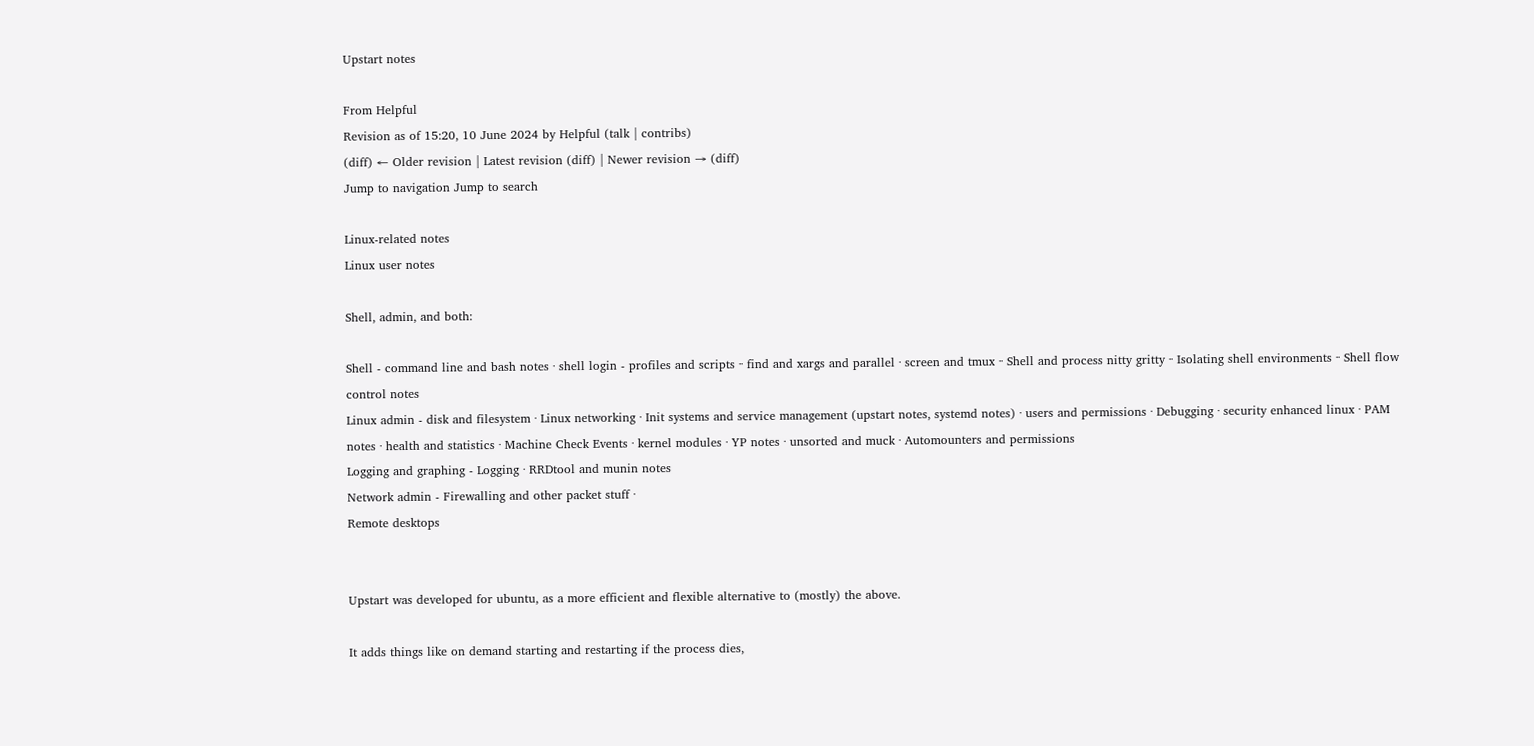Upstart notes

From Helpful
Revision as of 15:20, 10 June 2024 by Helpful (talk | contribs)
(diff) ← Older revision | Latest revision (diff) | Newer revision → (diff)
Jump to navigation Jump to search

Linux-related notes
Linux user notes

Shell, admin, and both:

Shell - command line and bash notes · shell login - profiles and scripts ·· find and xargs and parallel · screen and tmux ·· Shell and process nitty gritty ·· Isolating shell environments ·· Shell flow control notes
Linux admin - disk and filesystem · Linux networking · Init systems and service management (upstart notes, systemd notes) · users and permissions · Debugging · security enhanced linux · PAM notes · health and statistics · Machine Check Events · kernel modules · YP notes · unsorted and muck · Automounters and permissions
Logging and graphing - Logging · RRDtool and munin notes
Network admin - Firewalling and other packet stuff ·
Remote desktops


Upstart was developed for ubuntu, as a more efficient and flexible alternative to (mostly) the above.

It adds things like on demand starting and restarting if the process dies,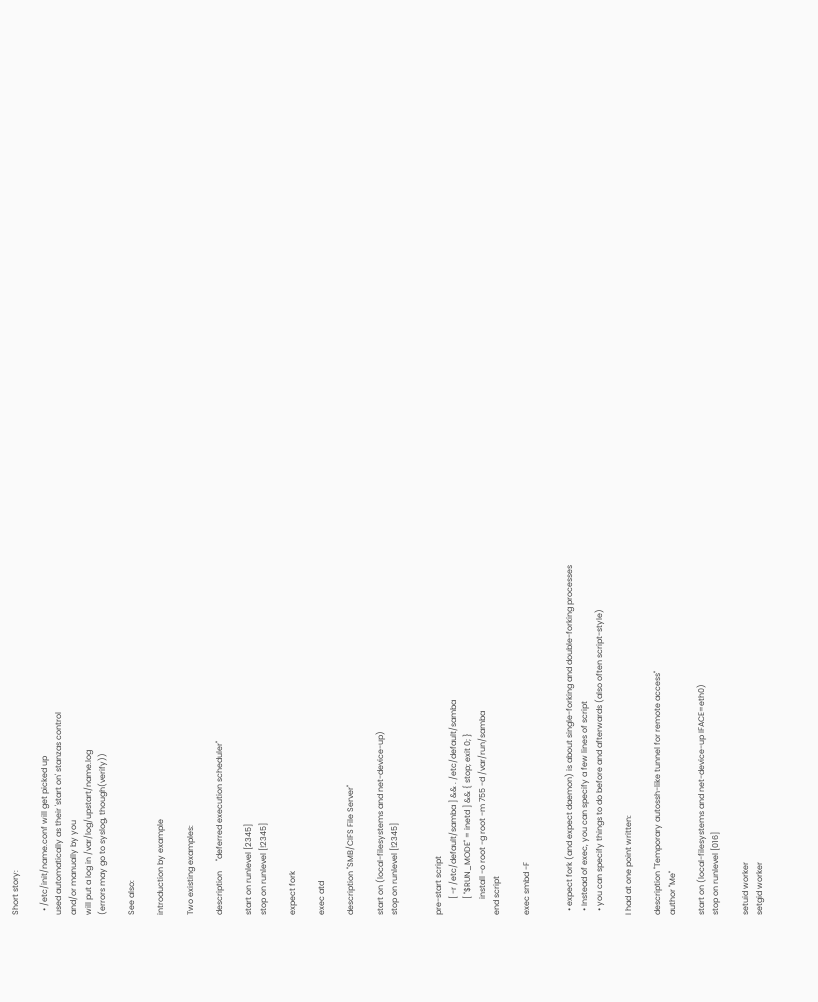Short story:

  • /etc/init/name.conf will get picked up
used automatically as their 'start on' stanzas control
and/or manually by you
will put a log in /var/log/upstart/name.log
(errors may go to syslog, though(verify))

See also:

introduction by example

Two existing examples:

description     "deferred execution scheduler"

start on runlevel [2345]
stop on runlevel [!2345]

expect fork

exec atd

description "SMB/CIFS File Server"

start on (local-filesystems and net-device-up)
stop on runlevel [!2345]


pre-start script
        [ -r /etc/default/samba ] && . /etc/default/samba
        [ "$RUN_MODE" = inetd ] && { stop; exit 0; }
        install -o root -g root -m 755 -d /var/run/samba
end script

exec smbd -F


  • expect fork (and expect daemon) is about single-forking and double-forking processes
  • Instead of exec, you can specify a few lines of script
  • you can specify things to do before and afterwards (also often script-style)

I had at one point written:

description "Temporary autossh-like tunnel for remote access"
author "Me"

start on (local-filesystems and net-device-up IFACE=eth0)
stop on runlevel [016]

setuid worker
setgid worker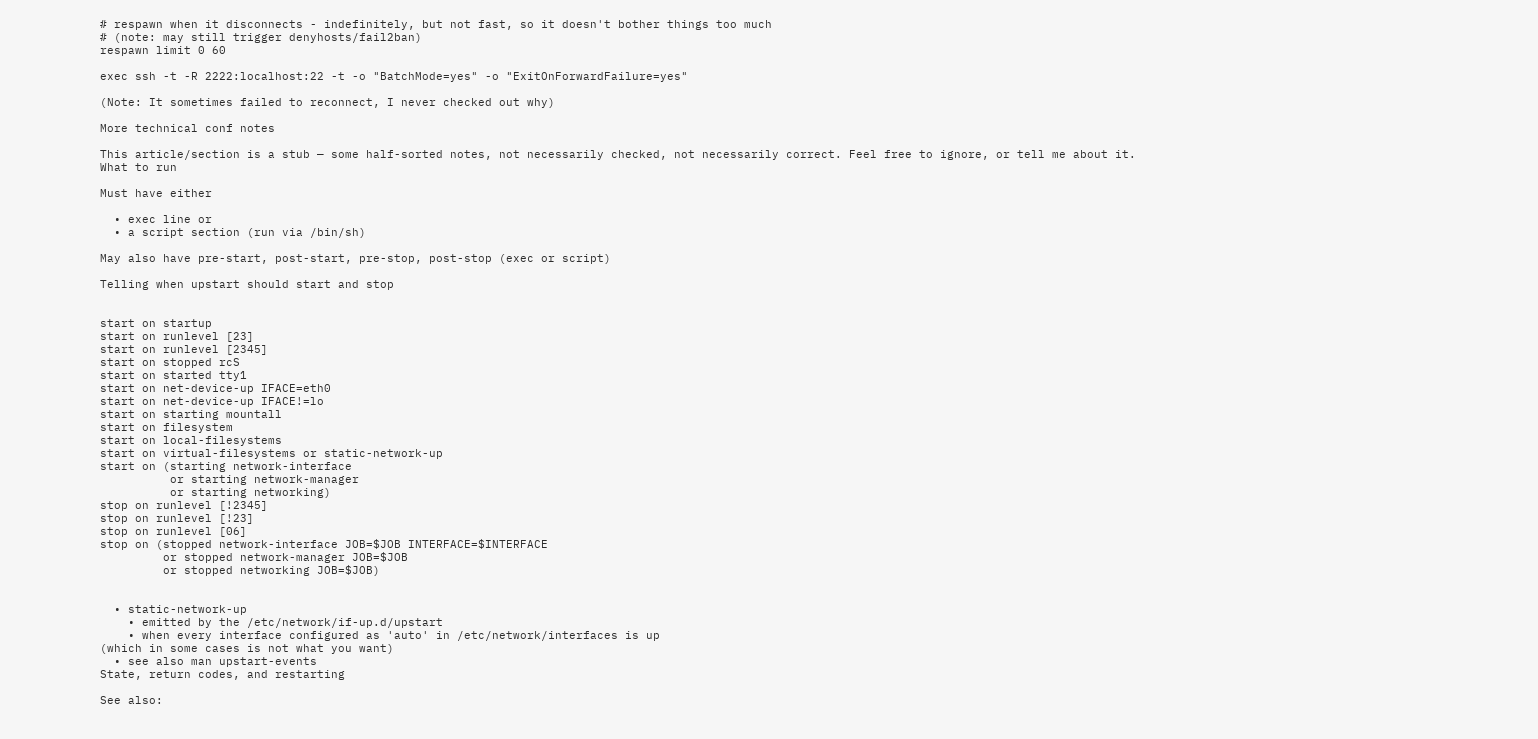# respawn when it disconnects - indefinitely, but not fast, so it doesn't bother things too much
# (note: may still trigger denyhosts/fail2ban)
respawn limit 0 60

exec ssh -t -R 2222:localhost:22 -t -o "BatchMode=yes" -o "ExitOnForwardFailure=yes"

(Note: It sometimes failed to reconnect, I never checked out why)

More technical conf notes

This article/section is a stub — some half-sorted notes, not necessarily checked, not necessarily correct. Feel free to ignore, or tell me about it.
What to run

Must have either

  • exec line or
  • a script section (run via /bin/sh)

May also have pre-start, post-start, pre-stop, post-stop (exec or script)

Telling when upstart should start and stop


start on startup
start on runlevel [23]
start on runlevel [2345]
start on stopped rcS
start on started tty1
start on net-device-up IFACE=eth0
start on net-device-up IFACE!=lo
start on starting mountall
start on filesystem
start on local-filesystems
start on virtual-filesystems or static-network-up
start on (starting network-interface
          or starting network-manager
          or starting networking)
stop on runlevel [!2345]
stop on runlevel [!23]
stop on runlevel [06]
stop on (stopped network-interface JOB=$JOB INTERFACE=$INTERFACE
         or stopped network-manager JOB=$JOB
         or stopped networking JOB=$JOB)


  • static-network-up
    • emitted by the /etc/network/if-up.d/upstart
    • when every interface configured as 'auto' in /etc/network/interfaces is up
(which in some cases is not what you want)
  • see also man upstart-events
State, return codes, and restarting

See also: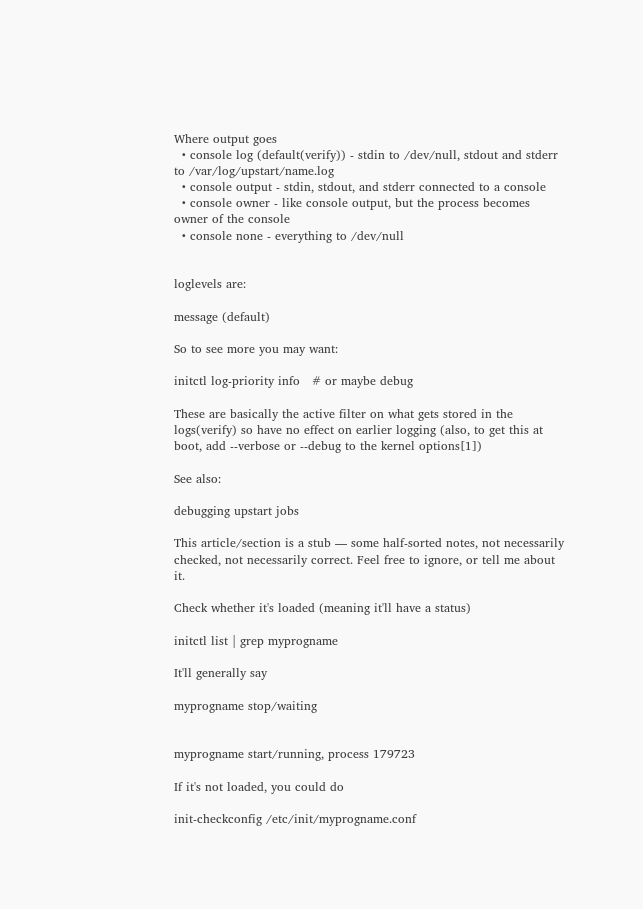Where output goes
  • console log (default(verify)) - stdin to /dev/null, stdout and stderr to /var/log/upstart/name.log
  • console output - stdin, stdout, and stderr connected to a console
  • console owner - like console output, but the process becomes owner of the console
  • console none - everything to /dev/null


loglevels are:

message (default)

So to see more you may want:

initctl log-priority info   # or maybe debug

These are basically the active filter on what gets stored in the logs(verify) so have no effect on earlier logging (also, to get this at boot, add --verbose or --debug to the kernel options[1])

See also:

debugging upstart jobs

This article/section is a stub — some half-sorted notes, not necessarily checked, not necessarily correct. Feel free to ignore, or tell me about it.

Check whether it's loaded (meaning it'll have a status)

initctl list | grep myprogname

It'll generally say

myprogname stop/waiting


myprogname start/running, process 179723

If it's not loaded, you could do

init-checkconfig /etc/init/myprogname.conf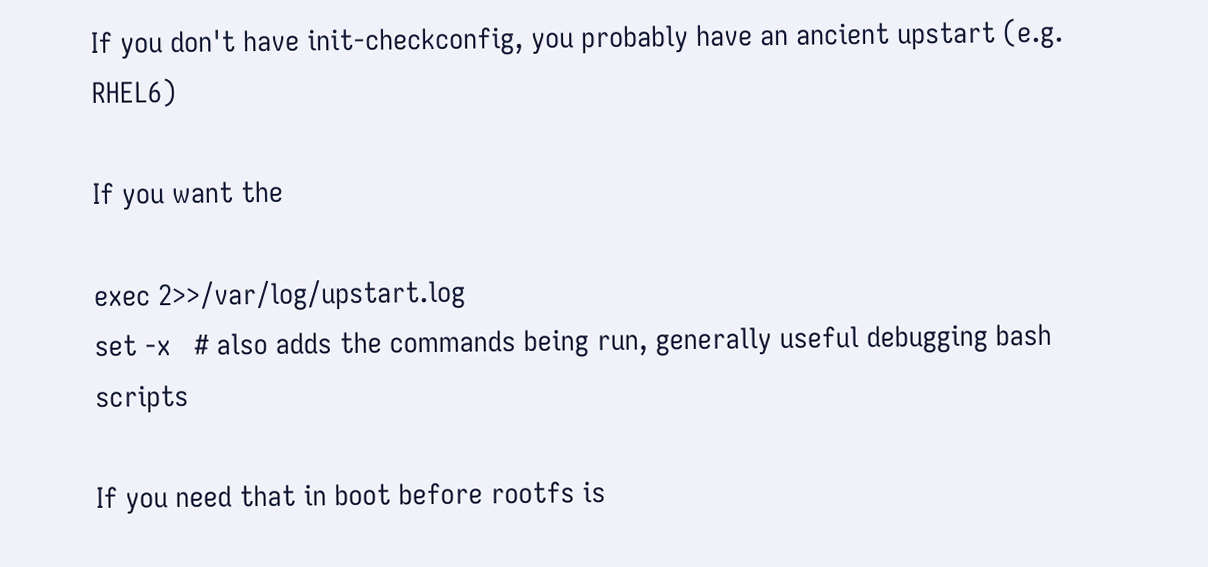If you don't have init-checkconfig, you probably have an ancient upstart (e.g. RHEL6)

If you want the

exec 2>>/var/log/upstart.log
set -x   # also adds the commands being run, generally useful debugging bash scripts

If you need that in boot before rootfs is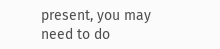present, you may need to do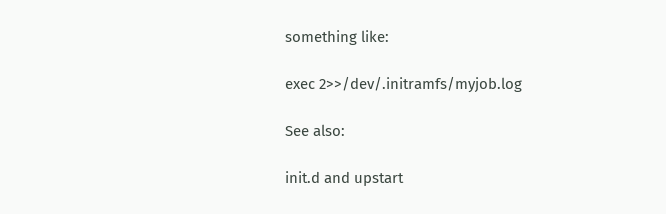something like:

exec 2>>/dev/.initramfs/myjob.log

See also:

init.d and upstart